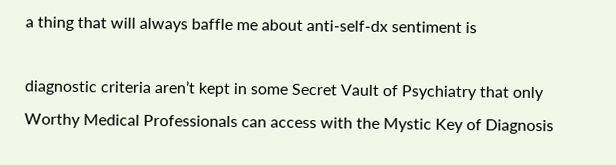a thing that will always baffle me about anti-self-dx sentiment is

diagnostic criteria aren’t kept in some Secret Vault of Psychiatry that only Worthy Medical Professionals can access with the Mystic Key of Diagnosis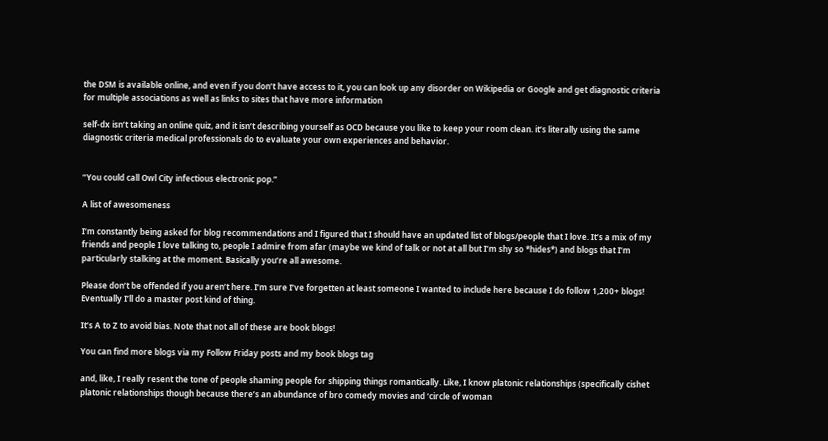the DSM is available online, and even if you don’t have access to it, you can look up any disorder on Wikipedia or Google and get diagnostic criteria for multiple associations as well as links to sites that have more information

self-dx isn’t taking an online quiz, and it isn’t describing yourself as OCD because you like to keep your room clean. it’s literally using the same diagnostic criteria medical professionals do to evaluate your own experiences and behavior.


“You could call Owl City infectious electronic pop.”

A list of awesomeness

I’m constantly being asked for blog recommendations and I figured that I should have an updated list of blogs/people that I love. It’s a mix of my friends and people I love talking to, people I admire from afar (maybe we kind of talk or not at all but I’m shy so *hides*) and blogs that I’m particularly stalking at the moment. Basically you’re all awesome.

Please don’t be offended if you aren’t here. I’m sure I’ve forgetten at least someone I wanted to include here because I do follow 1,200+ blogs! Eventually I’ll do a master post kind of thing.

It’s A to Z to avoid bias. Note that not all of these are book blogs!

You can find more blogs via my Follow Friday posts and my book blogs tag

and, like, I really resent the tone of people shaming people for shipping things romantically. Like, I know platonic relationships (specifically cishet platonic relationships though because there’s an abundance of bro comedy movies and ‘circle of woman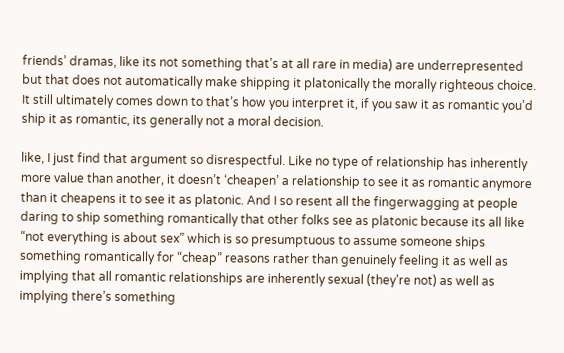friends’ dramas, like its not something that’s at all rare in media) are underrepresented but that does not automatically make shipping it platonically the morally righteous choice. It still ultimately comes down to that’s how you interpret it, if you saw it as romantic you’d ship it as romantic, its generally not a moral decision.

like, I just find that argument so disrespectful. Like no type of relationship has inherently more value than another, it doesn’t ‘cheapen’ a relationship to see it as romantic anymore than it cheapens it to see it as platonic. And I so resent all the fingerwagging at people daring to ship something romantically that other folks see as platonic because its all like “not everything is about sex” which is so presumptuous to assume someone ships something romantically for “cheap” reasons rather than genuinely feeling it as well as implying that all romantic relationships are inherently sexual (they’re not) as well as implying there’s something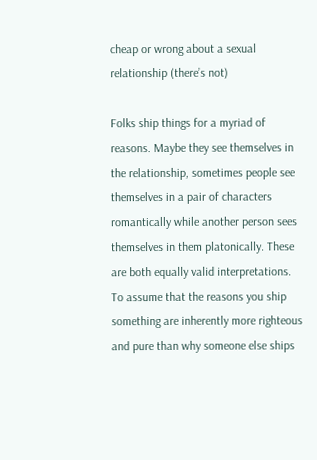cheap or wrong about a sexual relationship (there’s not)

Folks ship things for a myriad of reasons. Maybe they see themselves in the relationship, sometimes people see themselves in a pair of characters romantically while another person sees themselves in them platonically. These are both equally valid interpretations. To assume that the reasons you ship something are inherently more righteous and pure than why someone else ships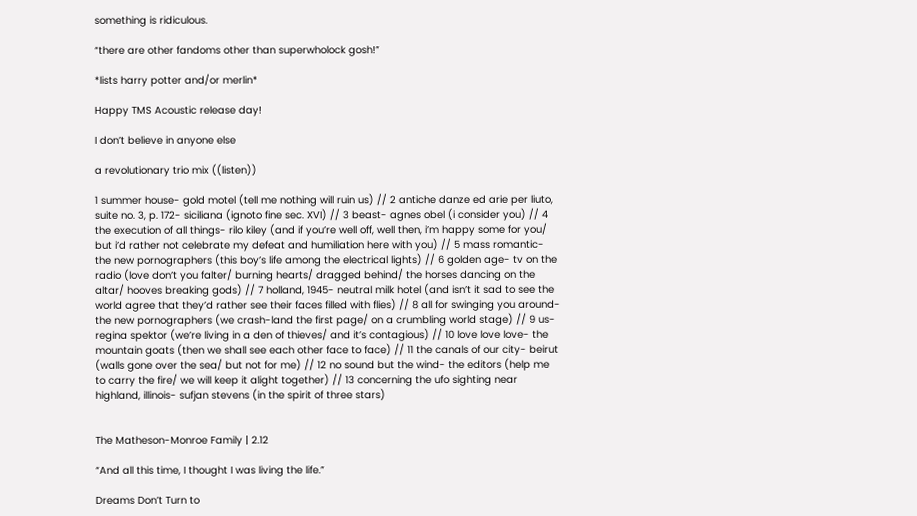something is ridiculous.

“there are other fandoms other than superwholock gosh!”

*lists harry potter and/or merlin*

Happy TMS Acoustic release day!

I don’t believe in anyone else

a revolutionary trio mix ((listen))

1 summer house- gold motel (tell me nothing will ruin us) // 2 antiche danze ed arie per liuto, suite no. 3, p. 172- siciliana (ignoto fine sec. XVI) // 3 beast- agnes obel (i consider you) // 4 the execution of all things- rilo kiley (and if you’re well off, well then, i’m happy some for you/ but i’d rather not celebrate my defeat and humiliation here with you) // 5 mass romantic- the new pornographers (this boy’s life among the electrical lights) // 6 golden age- tv on the radio (love don’t you falter/ burning hearts/ dragged behind/ the horses dancing on the altar/ hooves breaking gods) // 7 holland, 1945- neutral milk hotel (and isn’t it sad to see the world agree that they’d rather see their faces filled with flies) // 8 all for swinging you around- the new pornographers (we crash-land the first page/ on a crumbling world stage) // 9 us- regina spektor (we’re living in a den of thieves/ and it’s contagious) // 10 love love love- the mountain goats (then we shall see each other face to face) // 11 the canals of our city- beirut (walls gone over the sea/ but not for me) // 12 no sound but the wind- the editors (help me to carry the fire/ we will keep it alight together) // 13 concerning the ufo sighting near highland, illinois- sufjan stevens (in the spirit of three stars)


The Matheson-Monroe Family | 2.12

“And all this time, I thought I was living the life.”

Dreams Don’t Turn to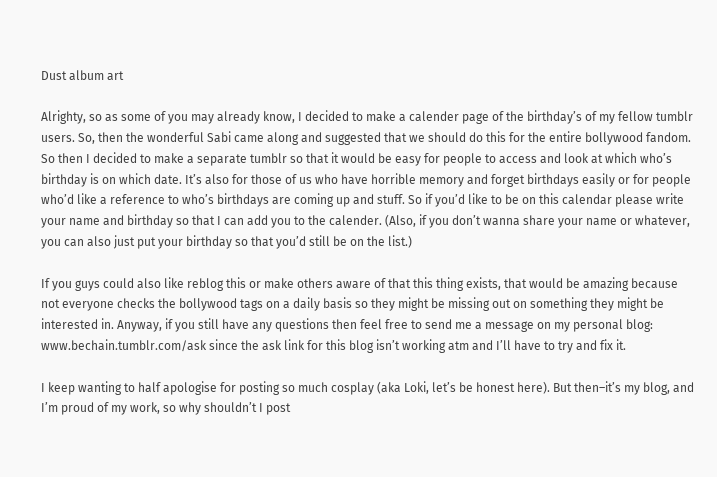Dust album art

Alrighty, so as some of you may already know, I decided to make a calender page of the birthday’s of my fellow tumblr users. So, then the wonderful Sabi came along and suggested that we should do this for the entire bollywood fandom. So then I decided to make a separate tumblr so that it would be easy for people to access and look at which who’s birthday is on which date. It’s also for those of us who have horrible memory and forget birthdays easily or for people who’d like a reference to who’s birthdays are coming up and stuff. So if you’d like to be on this calendar please write your name and birthday so that I can add you to the calender. (Also, if you don’t wanna share your name or whatever, you can also just put your birthday so that you’d still be on the list.)

If you guys could also like reblog this or make others aware of that this thing exists, that would be amazing because not everyone checks the bollywood tags on a daily basis so they might be missing out on something they might be interested in. Anyway, if you still have any questions then feel free to send me a message on my personal blog: www.bechain.tumblr.com/ask since the ask link for this blog isn’t working atm and I’ll have to try and fix it.

I keep wanting to half apologise for posting so much cosplay (aka Loki, let’s be honest here). But then–it’s my blog, and I’m proud of my work, so why shouldn’t I post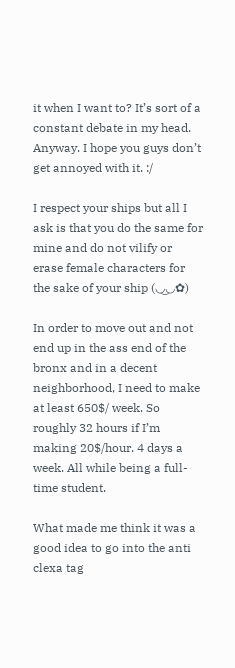it when I want to? It’s sort of a constant debate in my head. Anyway. I hope you guys don’t get annoyed with it. :/

I respect your ships but all I ask is that you do the same for mine and do not vilify or erase female characters for the sake of your ship (◡‿◡✿)

In order to move out and not end up in the ass end of the bronx and in a decent neighborhood, I need to make at least 650$/ week. So roughly 32 hours if I’m making 20$/hour. 4 days a week. All while being a full-time student.

What made me think it was a good idea to go into the anti clexa tag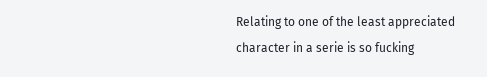Relating to one of the least appreciated character in a serie is so fucking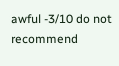awful -3/10 do not recommend